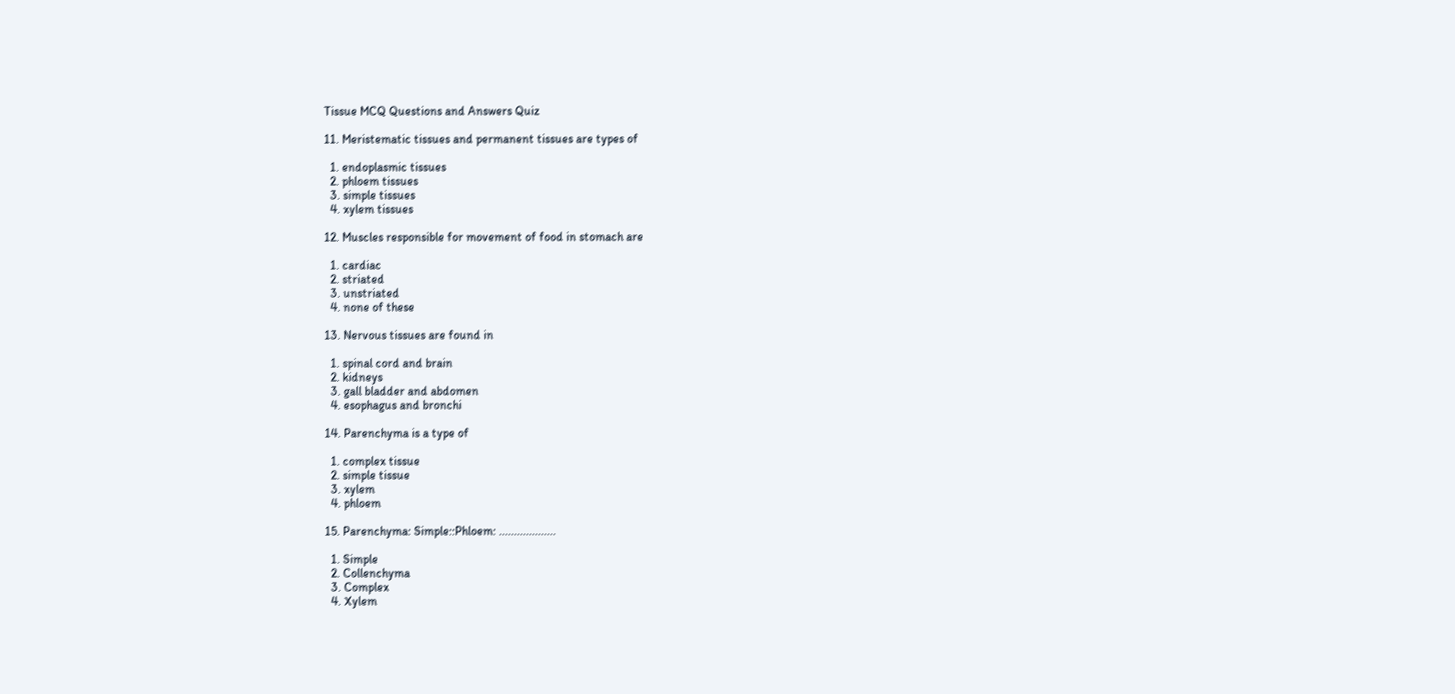Tissue MCQ Questions and Answers Quiz

11. Meristematic tissues and permanent tissues are types of

  1. endoplasmic tissues
  2. phloem tissues
  3. simple tissues
  4. xylem tissues

12. Muscles responsible for movement of food in stomach are

  1. cardiac
  2. striated
  3. unstriated
  4. none of these

13. Nervous tissues are found in

  1. spinal cord and brain
  2. kidneys
  3. gall bladder and abdomen
  4. esophagus and bronchi

14. Parenchyma is a type of

  1. complex tissue
  2. simple tissue
  3. xylem
  4. phloem

15. Parenchyma: Simple::Phloem: ...................

  1. Simple
  2. Collenchyma
  3. Complex
  4. Xylem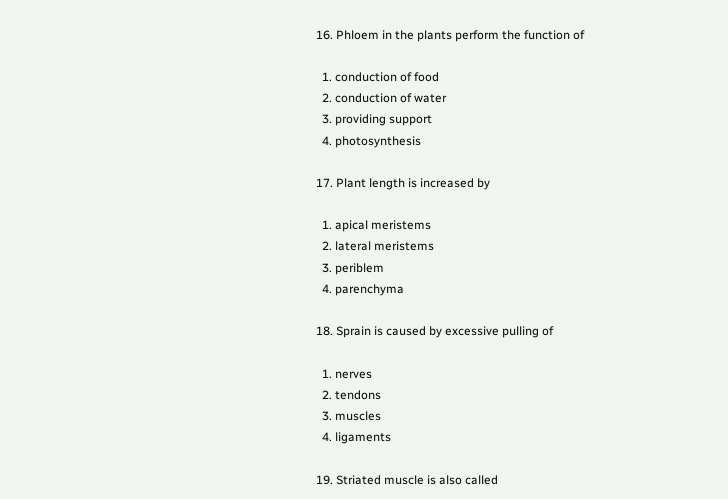16. Phloem in the plants perform the function of

  1. conduction of food
  2. conduction of water
  3. providing support
  4. photosynthesis

17. Plant length is increased by

  1. apical meristems
  2. lateral meristems
  3. periblem
  4. parenchyma

18. Sprain is caused by excessive pulling of

  1. nerves
  2. tendons
  3. muscles
  4. ligaments

19. Striated muscle is also called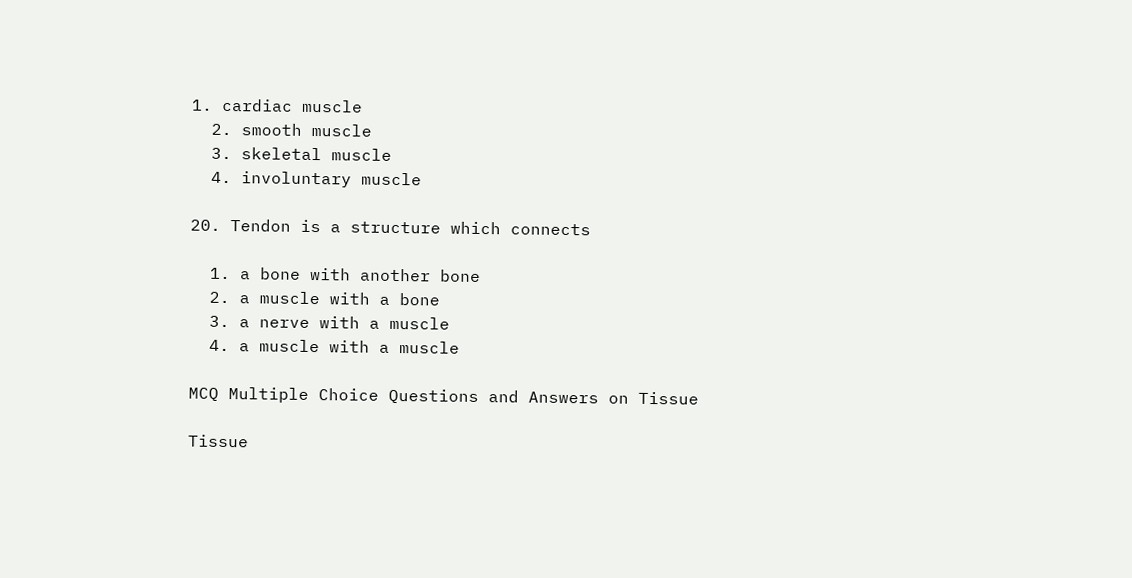1. cardiac muscle
  2. smooth muscle
  3. skeletal muscle
  4. involuntary muscle

20. Tendon is a structure which connects

  1. a bone with another bone
  2. a muscle with a bone
  3. a nerve with a muscle
  4. a muscle with a muscle

MCQ Multiple Choice Questions and Answers on Tissue

Tissue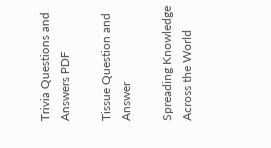Trivia Questions and Answers PDF

Tissue Question and Answer

Spreading Knowledge Across the World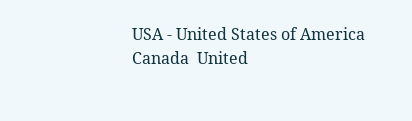USA - United States of America  Canada  United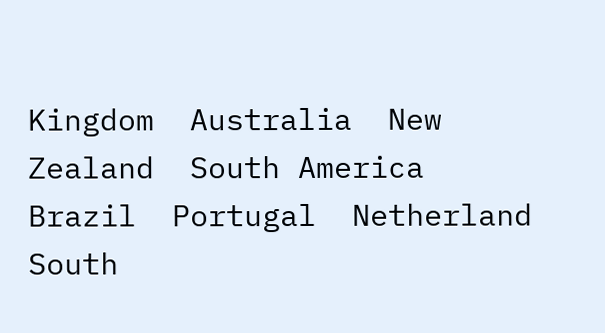Kingdom  Australia  New Zealand  South America  Brazil  Portugal  Netherland  South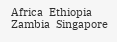Africa  Ethiopia  Zambia  Singapore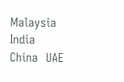Malaysia  India  China  UAE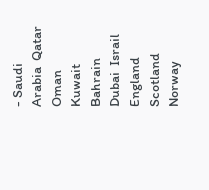- Saudi Arabia  Qatar  Oman  Kuwait  Bahrain  Dubai  Israil  England  Scotland  Norway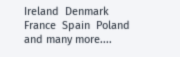Ireland  Denmark  France  Spain  Poland  and many more....